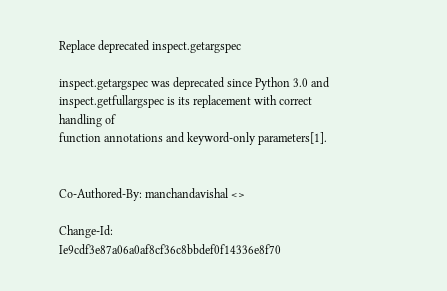Replace deprecated inspect.getargspec

inspect.getargspec was deprecated since Python 3.0 and
inspect.getfullargspec is its replacement with correct handling of
function annotations and keyword-only parameters[1].


Co-Authored-By: manchandavishal <>

Change-Id: Ie9cdf3e87a06a0af8cf36c8bbdef0f14336e8f70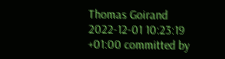Thomas Goirand 2022-12-01 10:23:19 +01:00 committed by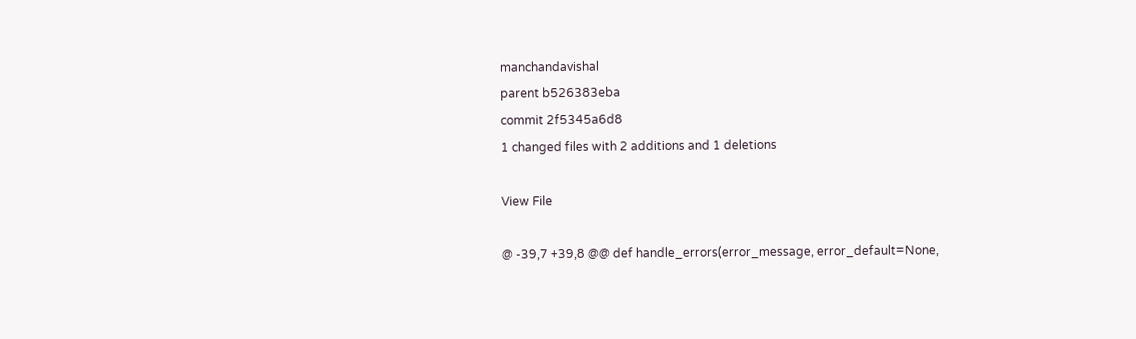manchandavishal
parent b526383eba
commit 2f5345a6d8
1 changed files with 2 additions and 1 deletions

View File

@ -39,7 +39,8 @@ def handle_errors(error_message, error_default=None,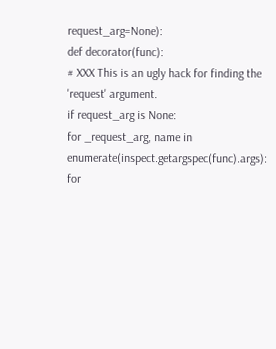request_arg=None):
def decorator(func):
# XXX This is an ugly hack for finding the 'request' argument.
if request_arg is None:
for _request_arg, name in enumerate(inspect.getargspec(func).args):
for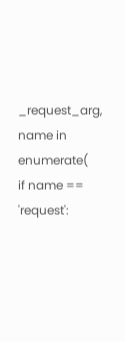_request_arg, name in enumerate(
if name == 'request':